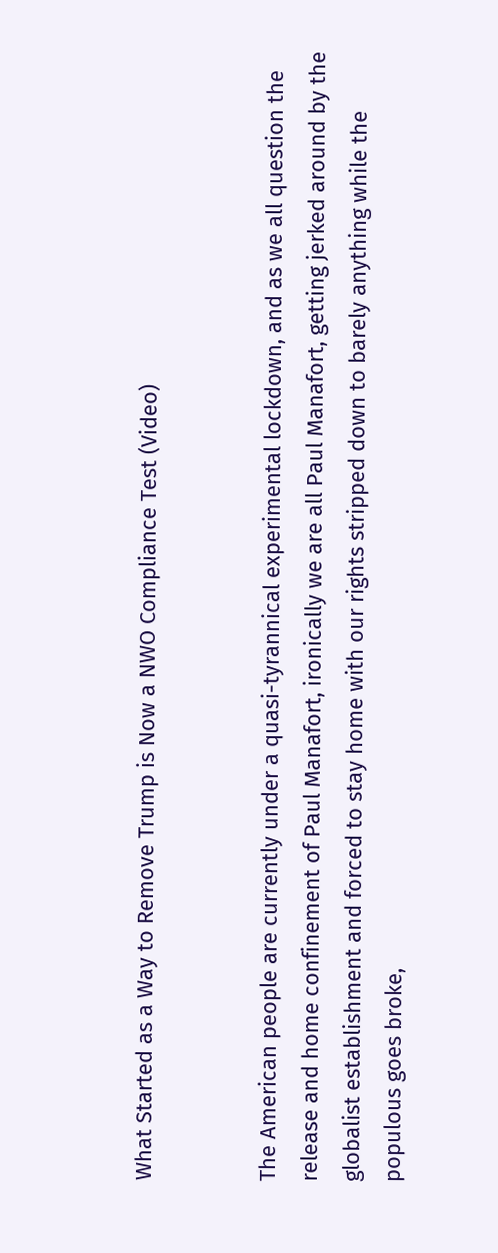What Started as a Way to Remove Trump is Now a NWO Compliance Test (Video)


The American people are currently under a quasi-tyrannical experimental lockdown, and as we all question the release and home confinement of Paul Manafort, ironically we are all Paul Manafort, getting jerked around by the globalist establishment and forced to stay home with our rights stripped down to barely anything while the populous goes broke,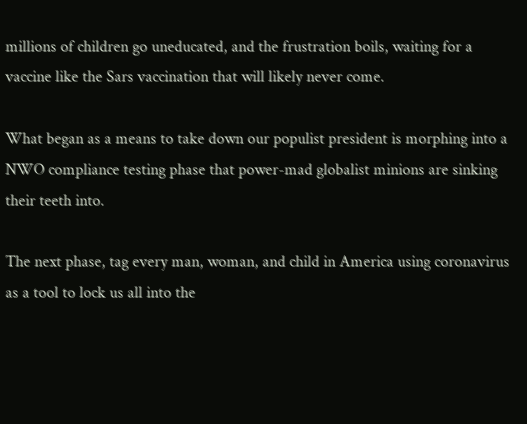millions of children go uneducated, and the frustration boils, waiting for a vaccine like the Sars vaccination that will likely never come.

What began as a means to take down our populist president is morphing into a NWO compliance testing phase that power-mad globalist minions are sinking their teeth into.

The next phase, tag every man, woman, and child in America using coronavirus as a tool to lock us all into the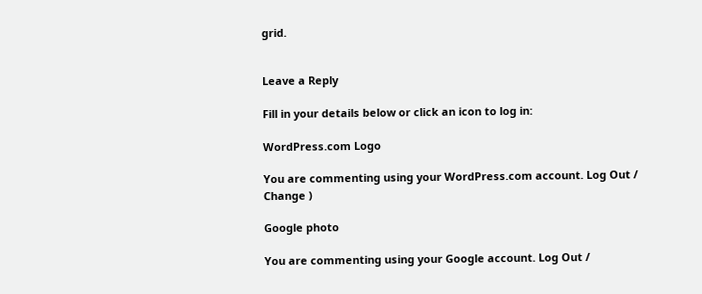grid.


Leave a Reply

Fill in your details below or click an icon to log in:

WordPress.com Logo

You are commenting using your WordPress.com account. Log Out /  Change )

Google photo

You are commenting using your Google account. Log Out /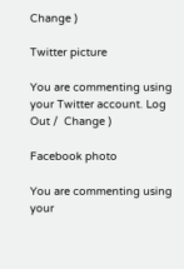Change )

Twitter picture

You are commenting using your Twitter account. Log Out /  Change )

Facebook photo

You are commenting using your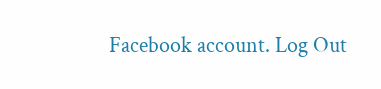Facebook account. Log Out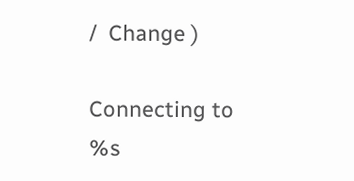/  Change )

Connecting to %s